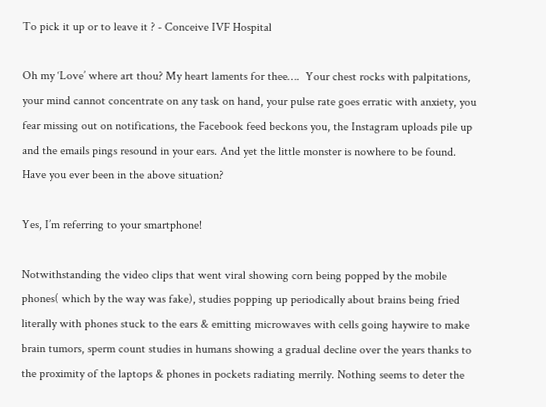To pick it up or to leave it ? - Conceive IVF Hospital

Oh my ‘Love’ where art thou? My heart laments for thee….  Your chest rocks with palpitations, your mind cannot concentrate on any task on hand, your pulse rate goes erratic with anxiety, you fear missing out on notifications, the Facebook feed beckons you, the Instagram uploads pile up and the emails pings resound in your ears. And yet the little monster is nowhere to be found. Have you ever been in the above situation?

Yes, I’m referring to your smartphone!

Notwithstanding the video clips that went viral showing corn being popped by the mobile phones( which by the way was fake), studies popping up periodically about brains being fried literally with phones stuck to the ears & emitting microwaves with cells going haywire to make brain tumors, sperm count studies in humans showing a gradual decline over the years thanks to the proximity of the laptops & phones in pockets radiating merrily. Nothing seems to deter the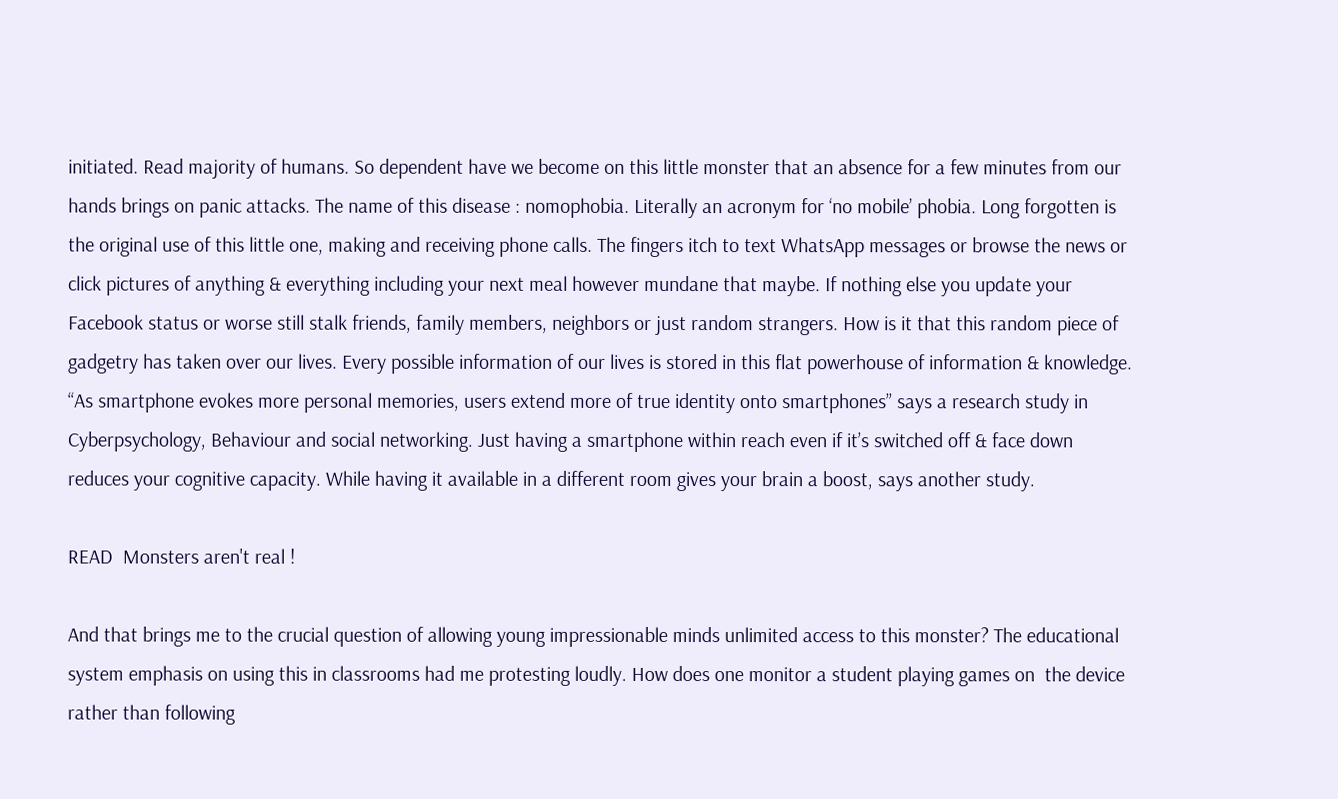initiated. Read majority of humans. So dependent have we become on this little monster that an absence for a few minutes from our hands brings on panic attacks. The name of this disease : nomophobia. Literally an acronym for ‘no mobile’ phobia. Long forgotten is the original use of this little one, making and receiving phone calls. The fingers itch to text WhatsApp messages or browse the news or click pictures of anything & everything including your next meal however mundane that maybe. If nothing else you update your Facebook status or worse still stalk friends, family members, neighbors or just random strangers. How is it that this random piece of gadgetry has taken over our lives. Every possible information of our lives is stored in this flat powerhouse of information & knowledge. “As smartphone evokes more personal memories, users extend more of true identity onto smartphones” says a research study in Cyberpsychology, Behaviour and social networking. Just having a smartphone within reach even if it’s switched off & face down reduces your cognitive capacity. While having it available in a different room gives your brain a boost, says another study.

READ  Monsters aren't real !

And that brings me to the crucial question of allowing young impressionable minds unlimited access to this monster? The educational system emphasis on using this in classrooms had me protesting loudly. How does one monitor a student playing games on  the device rather than following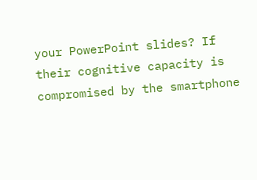your PowerPoint slides? If their cognitive capacity is compromised by the smartphone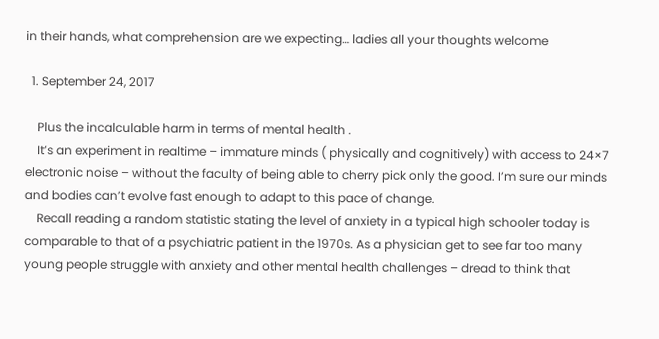in their hands, what comprehension are we expecting… ladies all your thoughts welcome

  1. September 24, 2017

    Plus the incalculable harm in terms of mental health .
    It’s an experiment in realtime – immature minds ( physically and cognitively) with access to 24×7 electronic noise – without the faculty of being able to cherry pick only the good. I’m sure our minds and bodies can’t evolve fast enough to adapt to this pace of change.
    Recall reading a random statistic stating the level of anxiety in a typical high schooler today is comparable to that of a psychiatric patient in the 1970s. As a physician get to see far too many young people struggle with anxiety and other mental health challenges – dread to think that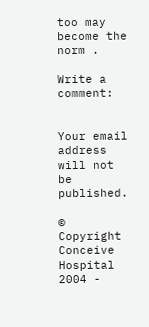too may become the norm .

Write a comment:


Your email address will not be published.

© Copyright Conceive Hospital 2004 -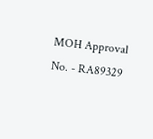MOH Approval No. - RA89329